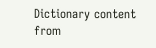Dictionary content from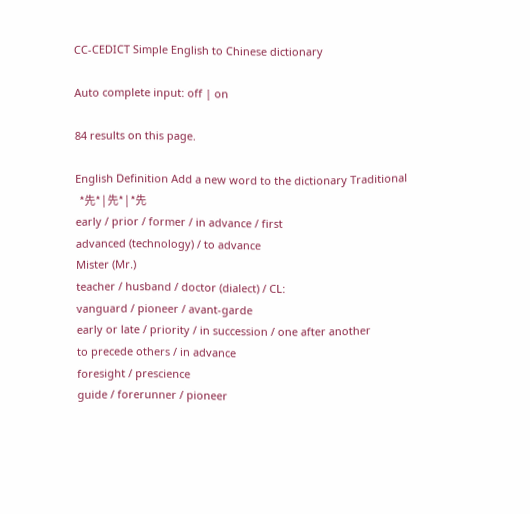CC-CEDICT Simple English to Chinese dictionary

Auto complete input: off | on

84 results on this page.

English Definition Add a new word to the dictionary Traditional
  *先* | 先* | *先
early / prior / former / in advance / first
advanced (technology) / to advance
Mister (Mr.)
teacher / husband / doctor (dialect) / CL:
vanguard / pioneer / avant-garde
early or late / priority / in succession / one after another
to precede others / in advance
foresight / prescience
guide / forerunner / pioneer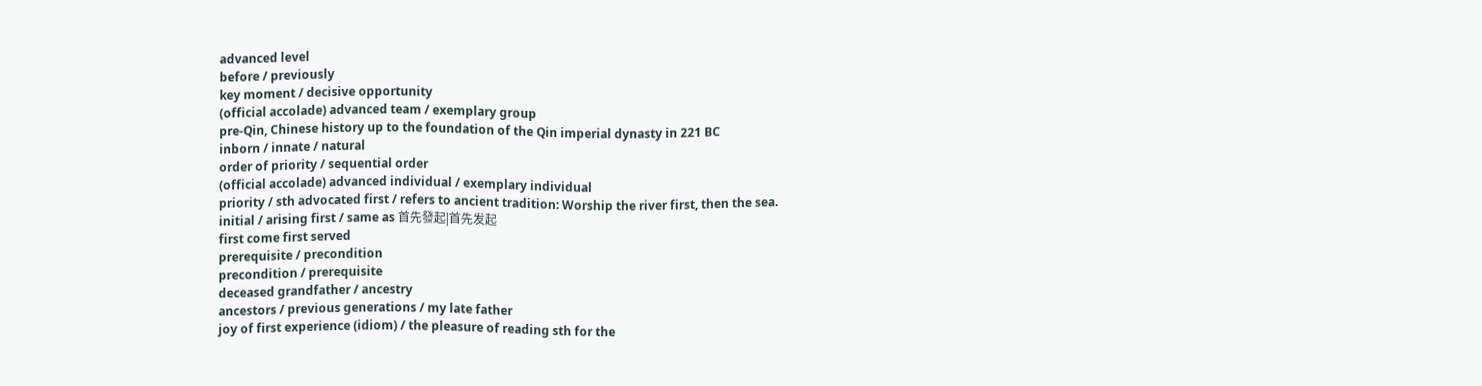advanced level
before / previously
key moment / decisive opportunity
(official accolade) advanced team / exemplary group
pre-Qin, Chinese history up to the foundation of the Qin imperial dynasty in 221 BC
inborn / innate / natural
order of priority / sequential order
(official accolade) advanced individual / exemplary individual
priority / sth advocated first / refers to ancient tradition: Worship the river first, then the sea.
initial / arising first / same as 首先發起|首先发起
first come first served
prerequisite / precondition
precondition / prerequisite
deceased grandfather / ancestry
ancestors / previous generations / my late father
joy of first experience (idiom) / the pleasure of reading sth for the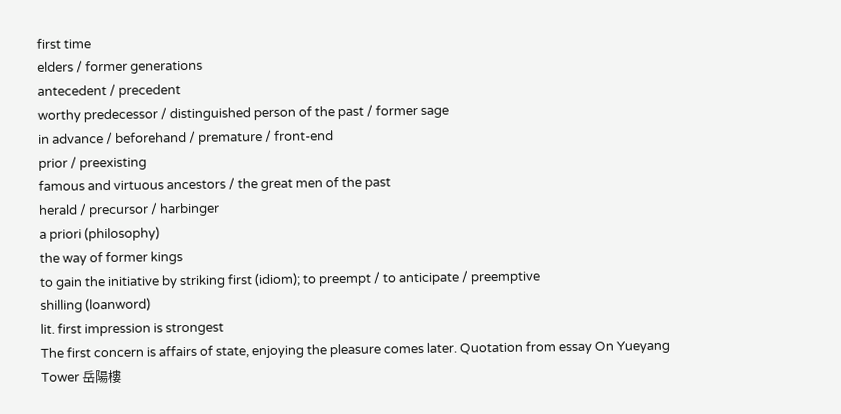first time
elders / former generations
antecedent / precedent
worthy predecessor / distinguished person of the past / former sage
in advance / beforehand / premature / front-end
prior / preexisting
famous and virtuous ancestors / the great men of the past
herald / precursor / harbinger
a priori (philosophy)
the way of former kings
to gain the initiative by striking first (idiom); to preempt / to anticipate / preemptive
shilling (loanword)
lit. first impression is strongest
The first concern is affairs of state, enjoying the pleasure comes later. Quotation from essay On Yueyang Tower 岳陽樓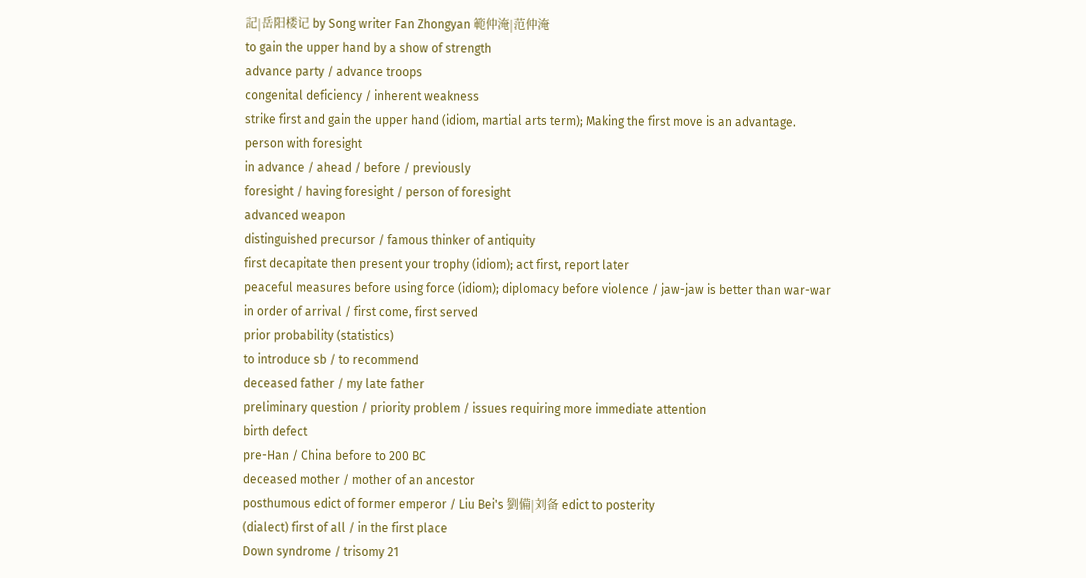記|岳阳楼记 by Song writer Fan Zhongyan 範仲淹|范仲淹
to gain the upper hand by a show of strength
advance party / advance troops
congenital deficiency / inherent weakness
strike first and gain the upper hand (idiom, martial arts term); Making the first move is an advantage.
person with foresight
in advance / ahead / before / previously
foresight / having foresight / person of foresight
advanced weapon
distinguished precursor / famous thinker of antiquity
first decapitate then present your trophy (idiom); act first, report later
peaceful measures before using force (idiom); diplomacy before violence / jaw-jaw is better than war-war
in order of arrival / first come, first served
prior probability (statistics)
to introduce sb / to recommend
deceased father / my late father
preliminary question / priority problem / issues requiring more immediate attention
birth defect
pre-Han / China before to 200 BC
deceased mother / mother of an ancestor
posthumous edict of former emperor / Liu Bei's 劉備|刘备 edict to posterity
(dialect) first of all / in the first place
Down syndrome / trisomy 21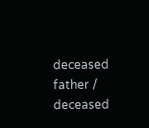deceased father / deceased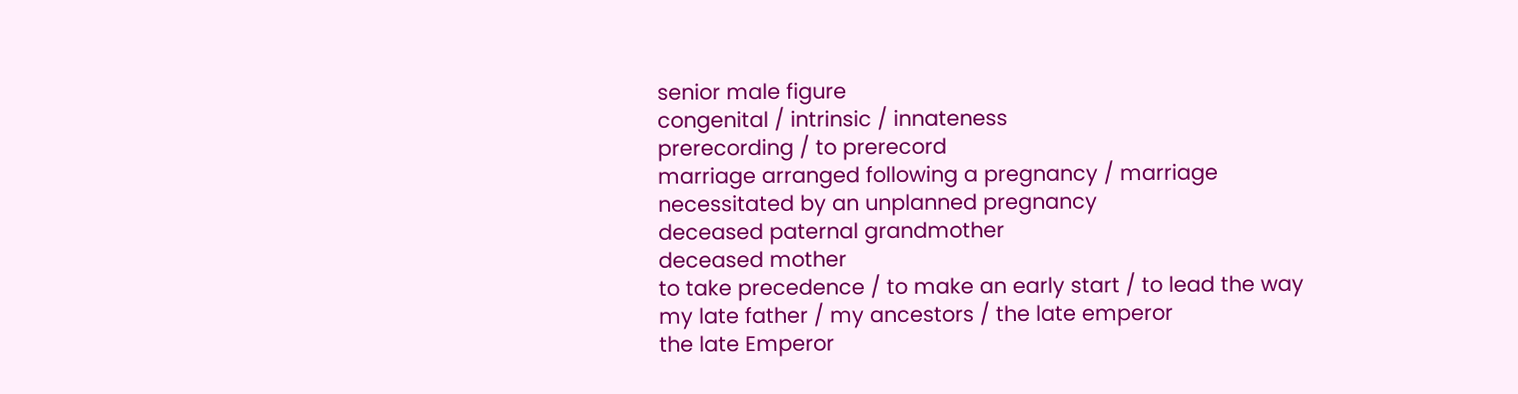senior male figure
congenital / intrinsic / innateness
prerecording / to prerecord
marriage arranged following a pregnancy / marriage necessitated by an unplanned pregnancy
deceased paternal grandmother
deceased mother
to take precedence / to make an early start / to lead the way
my late father / my ancestors / the late emperor
the late Emperor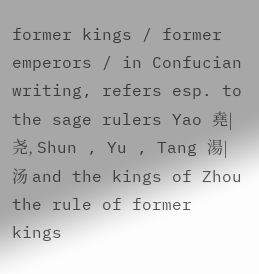former kings / former emperors / in Confucian writing, refers esp. to the sage rulers Yao 堯|尧, Shun , Yu , Tang 湯|汤 and the kings of Zhou
the rule of former kings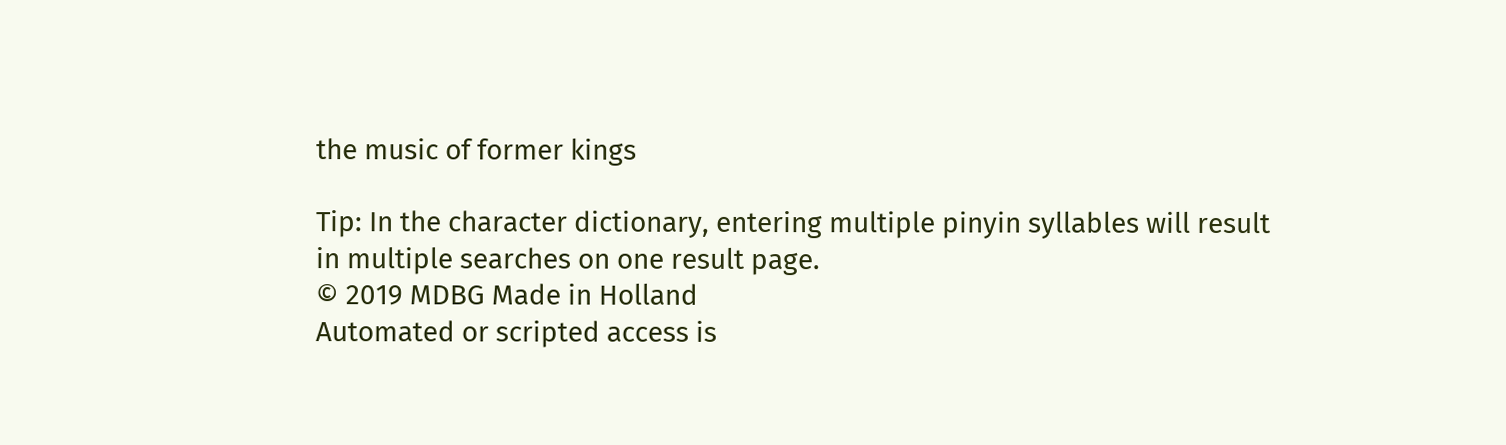the music of former kings

Tip: In the character dictionary, entering multiple pinyin syllables will result in multiple searches on one result page.
© 2019 MDBG Made in Holland
Automated or scripted access is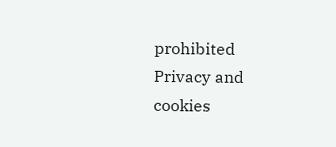prohibited
Privacy and cookies